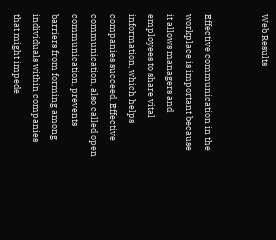Web Results


Effective communication in the workplace is important because it allows managers and employees to share vital information, which helps companies succeed. Effective communication, also called open communication, prevents barriers from forming among individuals within companies that might impede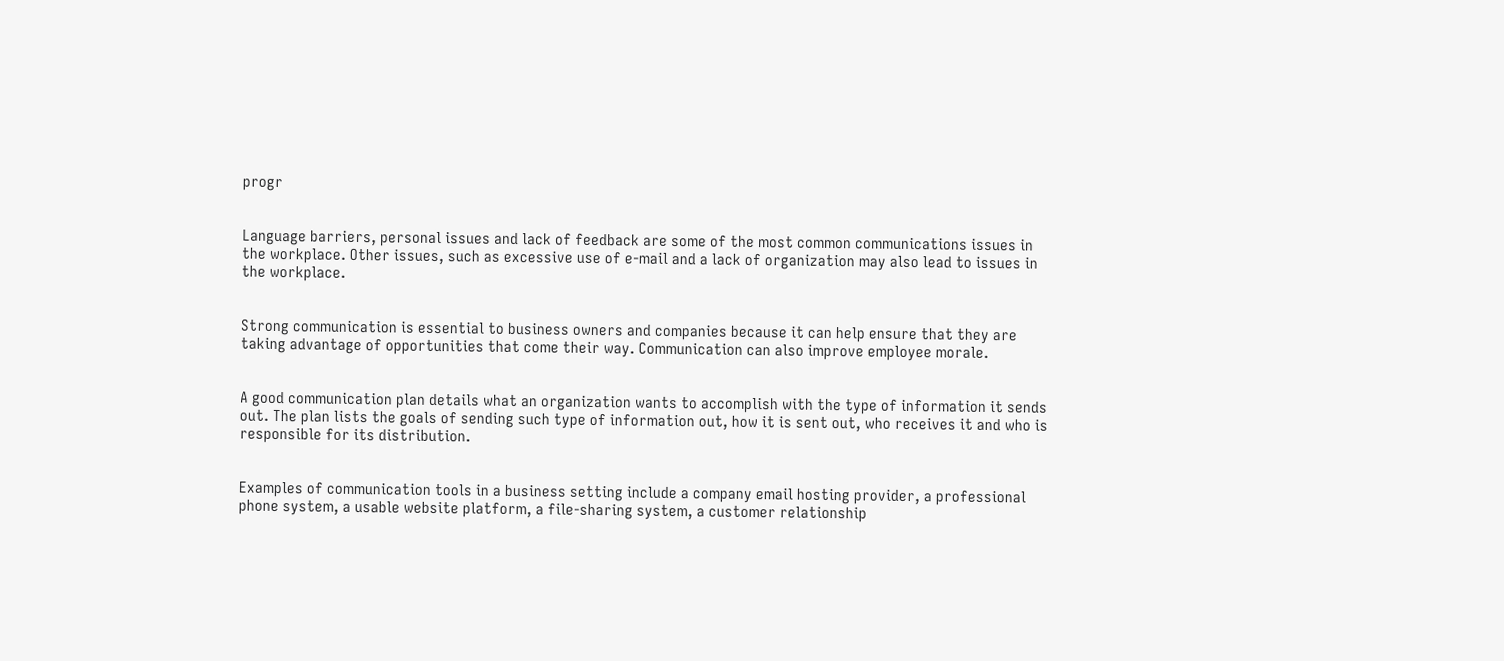progr


Language barriers, personal issues and lack of feedback are some of the most common communications issues in the workplace. Other issues, such as excessive use of e-mail and a lack of organization may also lead to issues in the workplace.


Strong communication is essential to business owners and companies because it can help ensure that they are taking advantage of opportunities that come their way. Communication can also improve employee morale.


A good communication plan details what an organization wants to accomplish with the type of information it sends out. The plan lists the goals of sending such type of information out, how it is sent out, who receives it and who is responsible for its distribution.


Examples of communication tools in a business setting include a company email hosting provider, a professional phone system, a usable website platform, a file-sharing system, a customer relationship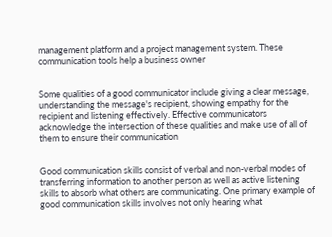management platform and a project management system. These communication tools help a business owner


Some qualities of a good communicator include giving a clear message, understanding the message's recipient, showing empathy for the recipient and listening effectively. Effective communicators acknowledge the intersection of these qualities and make use of all of them to ensure their communication


Good communication skills consist of verbal and non-verbal modes of transferring information to another person as well as active listening skills to absorb what others are communicating. One primary example of good communication skills involves not only hearing what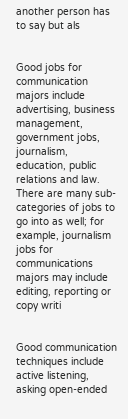another person has to say but als


Good jobs for communication majors include advertising, business management, government jobs, journalism, education, public relations and law. There are many sub-categories of jobs to go into as well; for example, journalism jobs for communications majors may include editing, reporting or copy writi


Good communication techniques include active listening, asking open-ended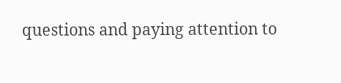questions and paying attention to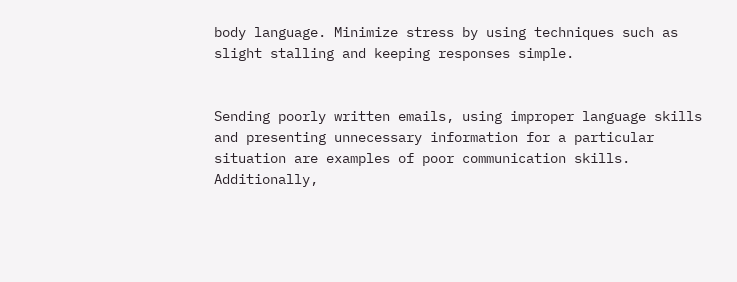body language. Minimize stress by using techniques such as slight stalling and keeping responses simple.


Sending poorly written emails, using improper language skills and presenting unnecessary information for a particular situation are examples of poor communication skills. Additionally,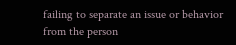failing to separate an issue or behavior from the person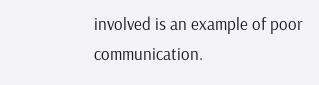involved is an example of poor communication.